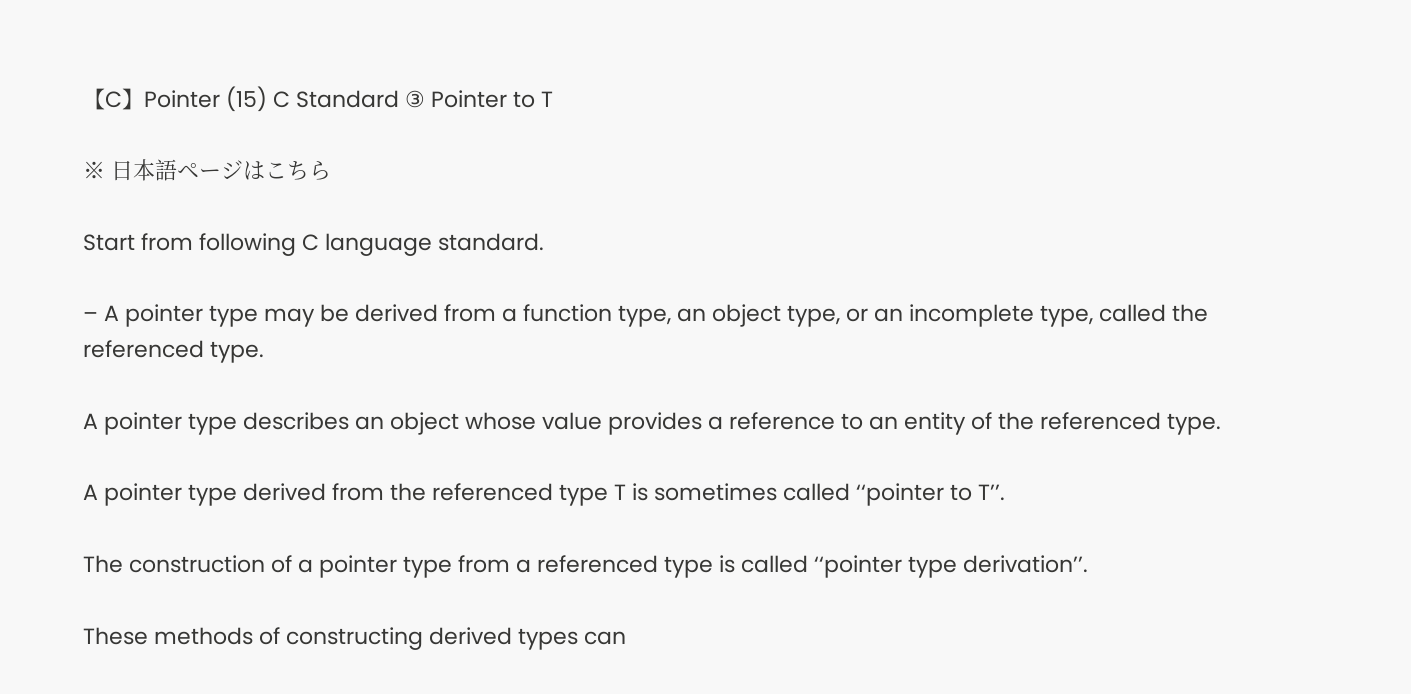【C】Pointer (15) C Standard ③ Pointer to T

※ 日本語ページはこちら

Start from following C language standard.

– A pointer type may be derived from a function type, an object type, or an incomplete type, called the referenced type.

A pointer type describes an object whose value provides a reference to an entity of the referenced type.

A pointer type derived from the referenced type T is sometimes called ‘‘pointer to T’’.

The construction of a pointer type from a referenced type is called ‘‘pointer type derivation’’.

These methods of constructing derived types can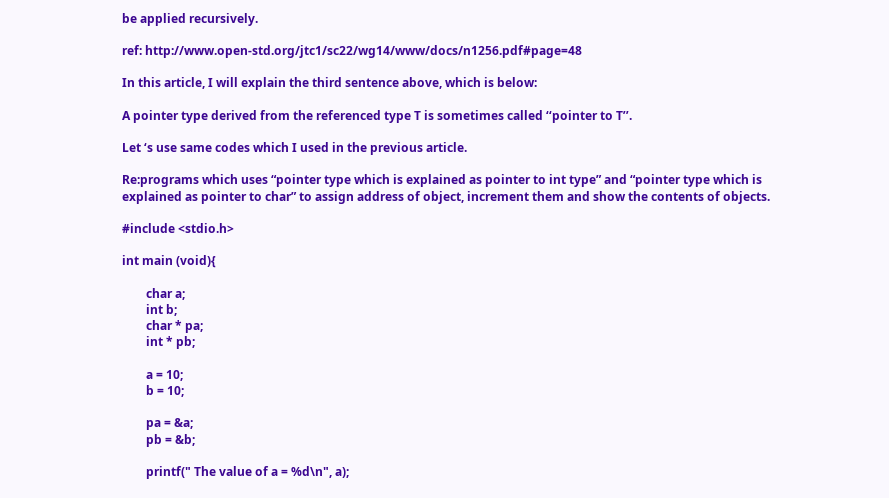be applied recursively.

ref: http://www.open-std.org/jtc1/sc22/wg14/www/docs/n1256.pdf#page=48

In this article, I will explain the third sentence above, which is below:

A pointer type derived from the referenced type T is sometimes called ‘‘pointer to T’’.

Let ‘s use same codes which I used in the previous article.

Re:programs which uses “pointer type which is explained as pointer to int type” and “pointer type which is explained as pointer to char” to assign address of object, increment them and show the contents of objects.

#include <stdio.h>

int main (void){

        char a;
        int b;
        char * pa;
        int * pb;

        a = 10;
        b = 10;

        pa = &a;
        pb = &b;

        printf(" The value of a = %d\n", a);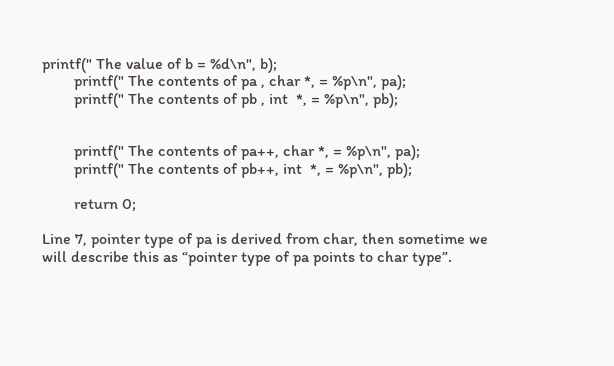printf(" The value of b = %d\n", b);
        printf(" The contents of pa , char *, = %p\n", pa);
        printf(" The contents of pb , int  *, = %p\n", pb);


        printf(" The contents of pa++, char *, = %p\n", pa);
        printf(" The contents of pb++, int  *, = %p\n", pb);

        return 0;

Line 7, pointer type of pa is derived from char, then sometime we will describe this as “pointer type of pa points to char type”.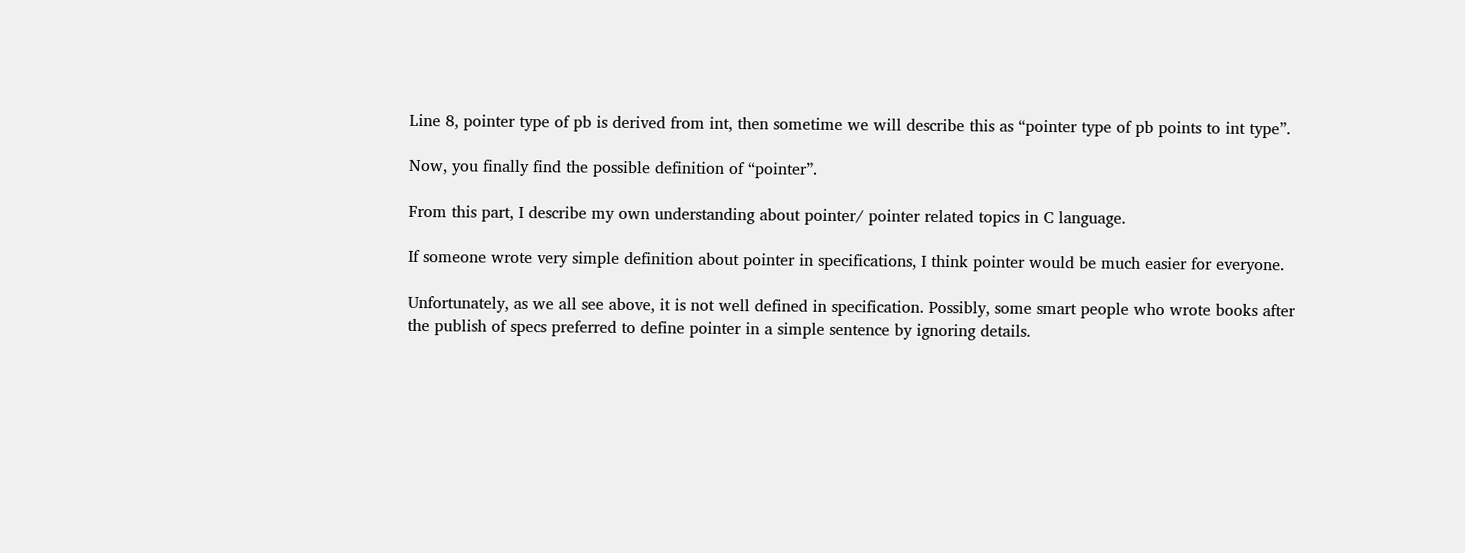Line 8, pointer type of pb is derived from int, then sometime we will describe this as “pointer type of pb points to int type”.

Now, you finally find the possible definition of “pointer”.

From this part, I describe my own understanding about pointer/ pointer related topics in C language.

If someone wrote very simple definition about pointer in specifications, I think pointer would be much easier for everyone.

Unfortunately, as we all see above, it is not well defined in specification. Possibly, some smart people who wrote books after the publish of specs preferred to define pointer in a simple sentence by ignoring details.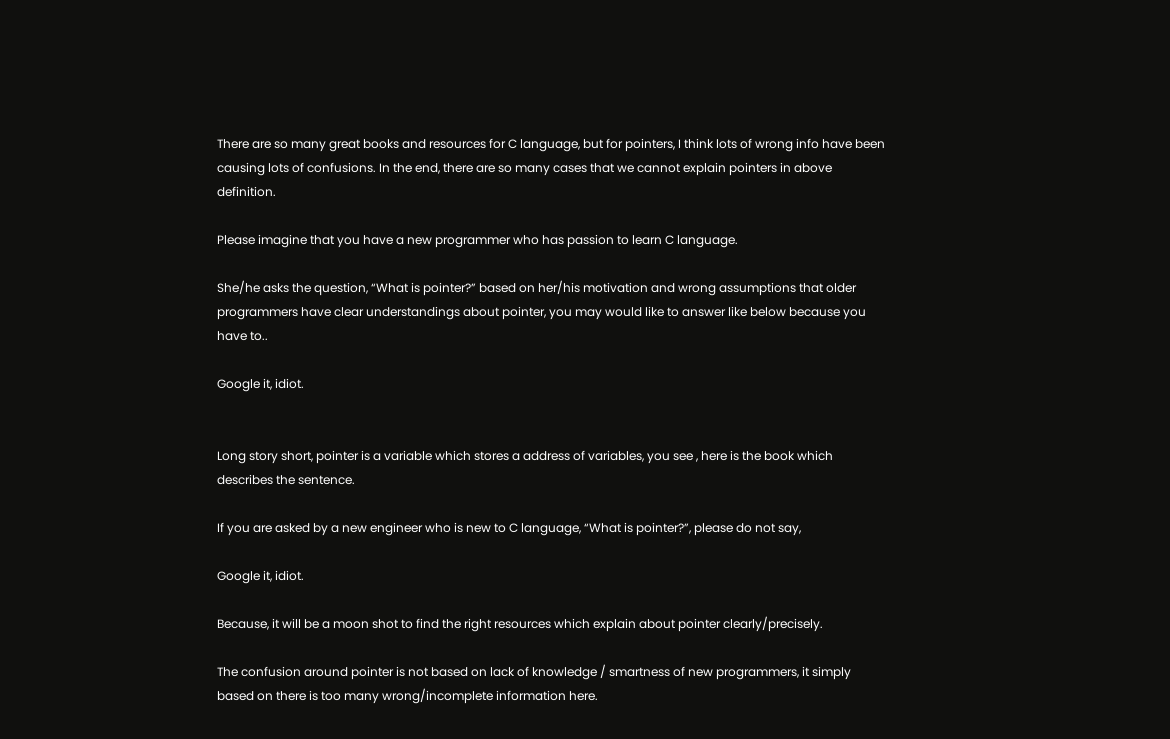There are so many great books and resources for C language, but for pointers, I think lots of wrong info have been causing lots of confusions. In the end, there are so many cases that we cannot explain pointers in above definition.

Please imagine that you have a new programmer who has passion to learn C language.

She/he asks the question, “What is pointer?” based on her/his motivation and wrong assumptions that older programmers have clear understandings about pointer, you may would like to answer like below because you have to..

Google it, idiot.


Long story short, pointer is a variable which stores a address of variables, you see , here is the book which describes the sentence.

If you are asked by a new engineer who is new to C language, “What is pointer?”, please do not say,

Google it, idiot.

Because, it will be a moon shot to find the right resources which explain about pointer clearly/precisely.

The confusion around pointer is not based on lack of knowledge / smartness of new programmers, it simply based on there is too many wrong/incomplete information here.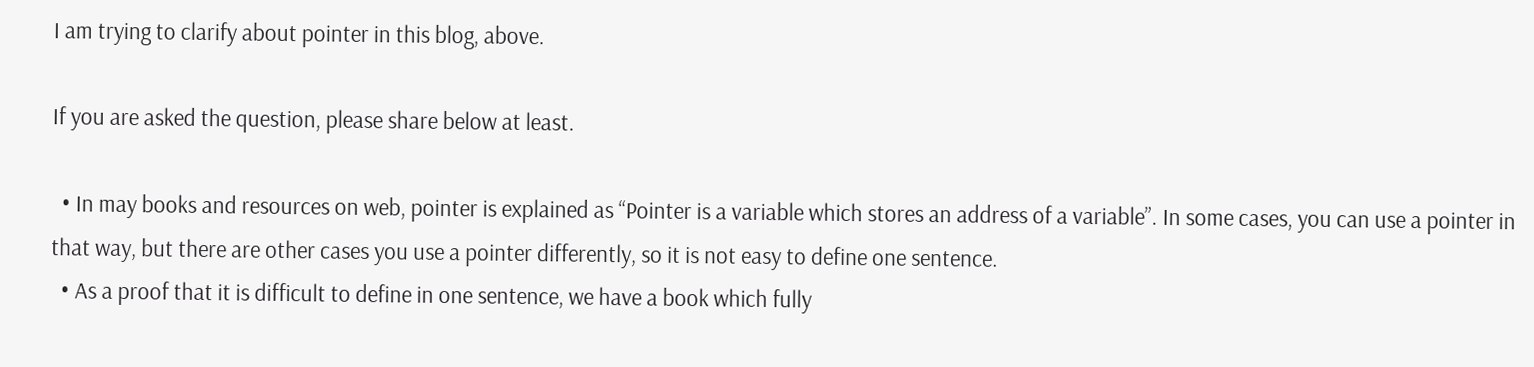I am trying to clarify about pointer in this blog, above.

If you are asked the question, please share below at least.

  • In may books and resources on web, pointer is explained as “Pointer is a variable which stores an address of a variable”. In some cases, you can use a pointer in that way, but there are other cases you use a pointer differently, so it is not easy to define one sentence.
  • As a proof that it is difficult to define in one sentence, we have a book which fully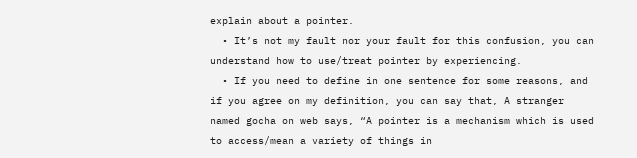explain about a pointer.
  • It’s not my fault nor your fault for this confusion, you can understand how to use/treat pointer by experiencing.
  • If you need to define in one sentence for some reasons, and if you agree on my definition, you can say that, A stranger named gocha on web says, “A pointer is a mechanism which is used to access/mean a variety of things in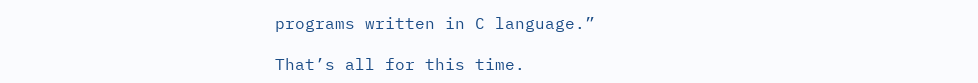programs written in C language.”

That’s all for this time.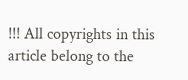!!! All copyrights in this article belong to the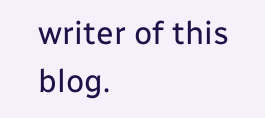writer of this blog.